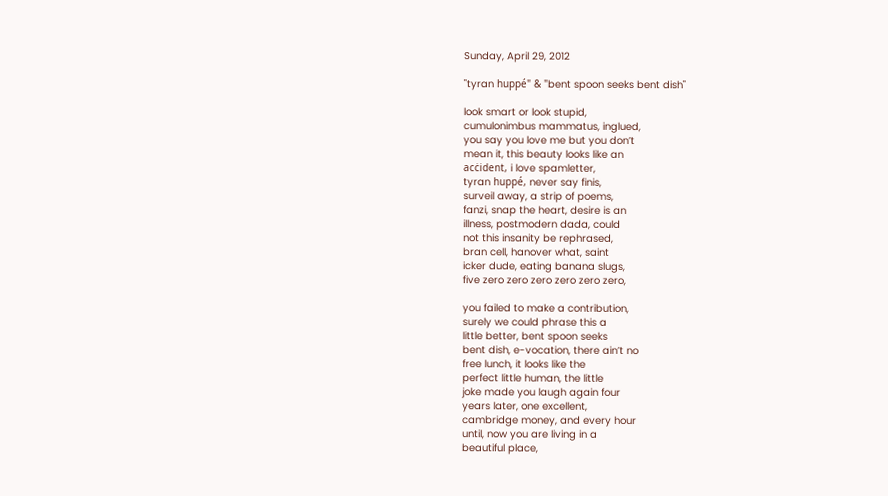Sunday, April 29, 2012

"tyran huppé" & "bent spoon seeks bent dish"

look smart or look stupid,
cumulonimbus mammatus, inglued,
you say you love me but you don’t
mean it, this beauty looks like an
acċident, i love spamletter,
tyran huppé, never say finis,
surveil away, a strip of poems,
fanzi, snap the heart, desire is an
illness, postmodern dada, could
not this insanity be rephrased,
bran cell, hanover what, saint
icker dude, eating banana slugs,
five zero zero zero zero zero zero,

you failed to make a contribution,
surely we could phrase this a
little better, bent spoon seeks
bent dish, e-vocation, there ain’t no
free lunch, it looks like the
perfect little human, the little
joke made you laugh again four
years later, one excellent,
cambridge money, and every hour
until, now you are living in a
beautiful place,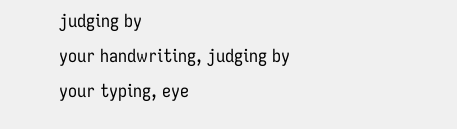judging by
your handwriting, judging by
your typing, eye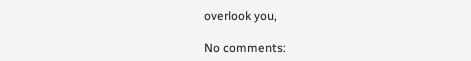overlook you,

No comments: